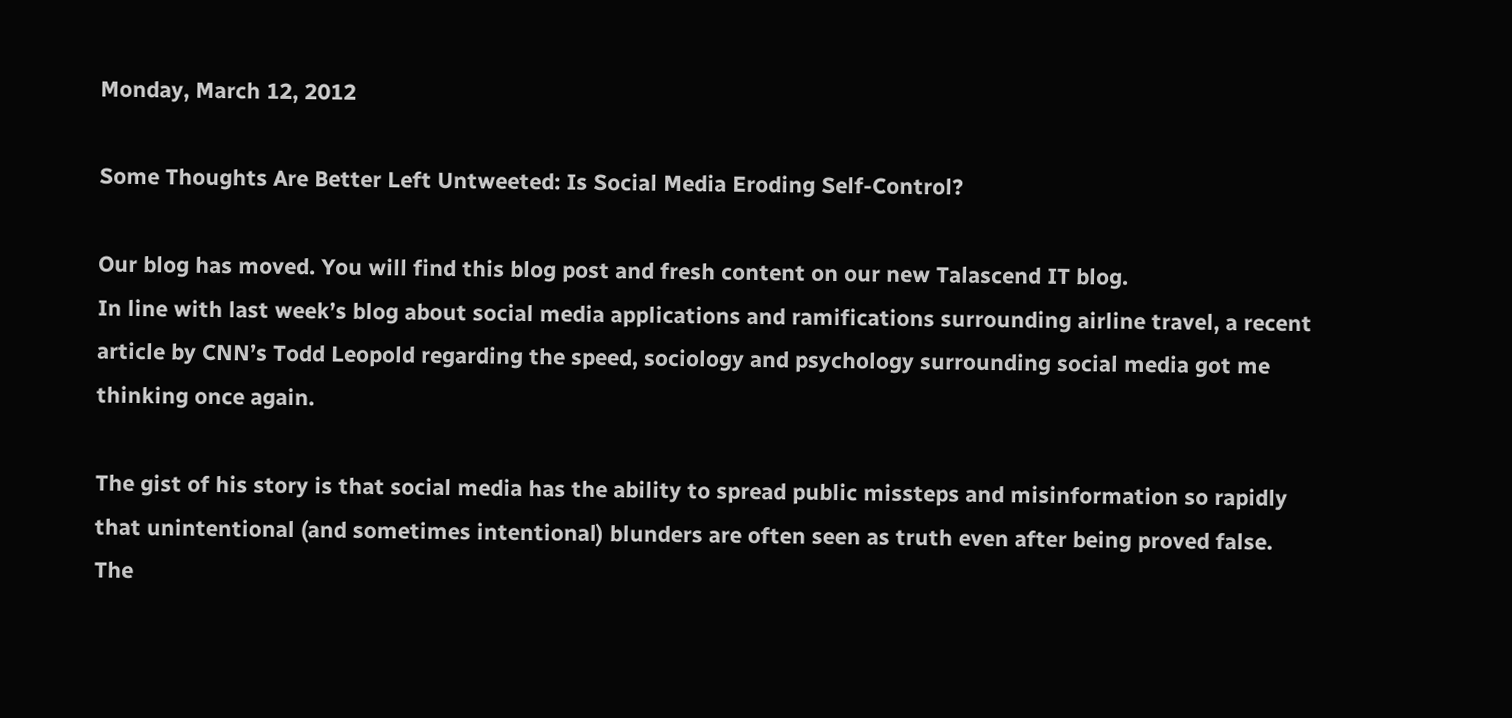Monday, March 12, 2012

Some Thoughts Are Better Left Untweeted: Is Social Media Eroding Self-Control?

Our blog has moved. You will find this blog post and fresh content on our new Talascend IT blog.
In line with last week’s blog about social media applications and ramifications surrounding airline travel, a recent article by CNN’s Todd Leopold regarding the speed, sociology and psychology surrounding social media got me thinking once again.

The gist of his story is that social media has the ability to spread public missteps and misinformation so rapidly that unintentional (and sometimes intentional) blunders are often seen as truth even after being proved false. The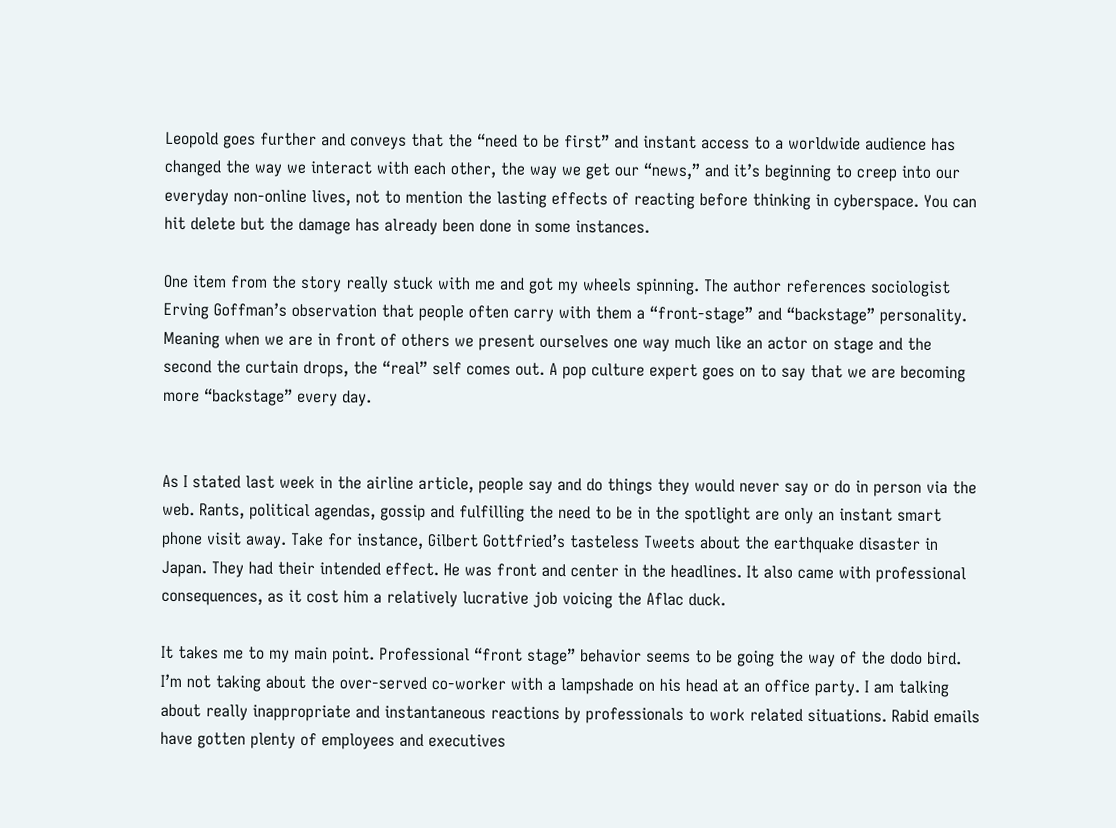Leopold goes further and conveys that the “need to be first” and instant access to a worldwide audience has changed the way we interact with each other, the way we get our “news,” and it’s beginning to creep into our everyday non-online lives, not to mention the lasting effects of reacting before thinking in cyberspace. You can hit delete but the damage has already been done in some instances.

One item from the story really stuck with me and got my wheels spinning. The author references sociologist Erving Goffman’s observation that people often carry with them a “front-stage” and “backstage” personality. Meaning when we are in front of others we present ourselves one way much like an actor on stage and the second the curtain drops, the “real” self comes out. A pop culture expert goes on to say that we are becoming more “backstage” every day.


As I stated last week in the airline article, people say and do things they would never say or do in person via the web. Rants, political agendas, gossip and fulfilling the need to be in the spotlight are only an instant smart phone visit away. Take for instance, Gilbert Gottfried’s tasteless Tweets about the earthquake disaster in Japan. They had their intended effect. He was front and center in the headlines. It also came with professional consequences, as it cost him a relatively lucrative job voicing the Aflac duck.

It takes me to my main point. Professional “front stage” behavior seems to be going the way of the dodo bird. I’m not taking about the over-served co-worker with a lampshade on his head at an office party. I am talking about really inappropriate and instantaneous reactions by professionals to work related situations. Rabid emails have gotten plenty of employees and executives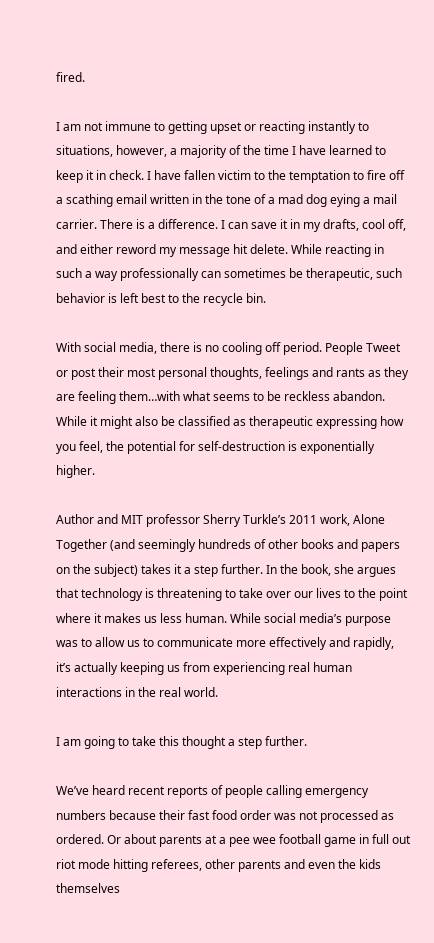fired.

I am not immune to getting upset or reacting instantly to situations, however, a majority of the time I have learned to keep it in check. I have fallen victim to the temptation to fire off a scathing email written in the tone of a mad dog eying a mail carrier. There is a difference. I can save it in my drafts, cool off, and either reword my message hit delete. While reacting in such a way professionally can sometimes be therapeutic, such behavior is left best to the recycle bin.

With social media, there is no cooling off period. People Tweet or post their most personal thoughts, feelings and rants as they are feeling them…with what seems to be reckless abandon. While it might also be classified as therapeutic expressing how you feel, the potential for self-destruction is exponentially higher.

Author and MIT professor Sherry Turkle’s 2011 work, Alone Together (and seemingly hundreds of other books and papers on the subject) takes it a step further. In the book, she argues that technology is threatening to take over our lives to the point where it makes us less human. While social media’s purpose was to allow us to communicate more effectively and rapidly, it’s actually keeping us from experiencing real human interactions in the real world.

I am going to take this thought a step further.

We’ve heard recent reports of people calling emergency numbers because their fast food order was not processed as ordered. Or about parents at a pee wee football game in full out riot mode hitting referees, other parents and even the kids themselves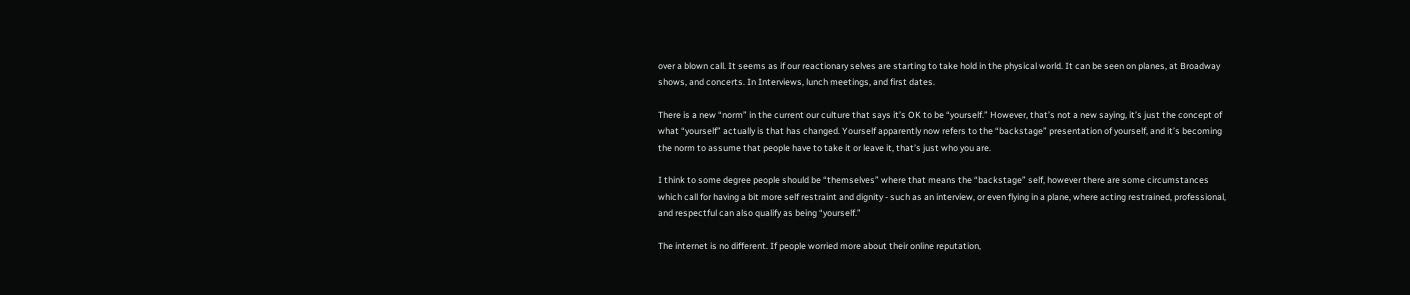over a blown call. It seems as if our reactionary selves are starting to take hold in the physical world. It can be seen on planes, at Broadway shows, and concerts. In Interviews, lunch meetings, and first dates.

There is a new “norm” in the current our culture that says it’s OK to be “yourself.” However, that’s not a new saying, it’s just the concept of what “yourself” actually is that has changed. Yourself apparently now refers to the “backstage” presentation of yourself, and it’s becoming the norm to assume that people have to take it or leave it, that’s just who you are.

I think to some degree people should be “themselves” where that means the “backstage” self, however there are some circumstances which call for having a bit more self restraint and dignity - such as an interview, or even flying in a plane, where acting restrained, professional, and respectful can also qualify as being “yourself.”

The internet is no different. If people worried more about their online reputation,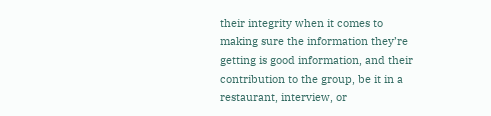their integrity when it comes to making sure the information they’re getting is good information, and their contribution to the group, be it in a restaurant, interview, or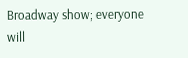Broadway show; everyone will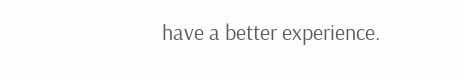have a better experience.